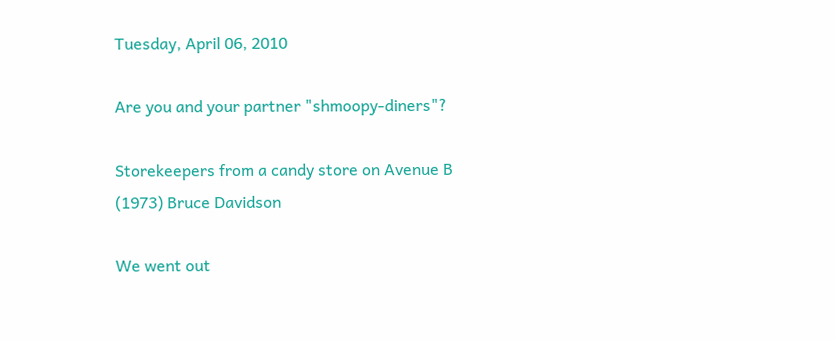Tuesday, April 06, 2010

Are you and your partner "shmoopy-diners"?

Storekeepers from a candy store on Avenue B (1973) Bruce Davidson

We went out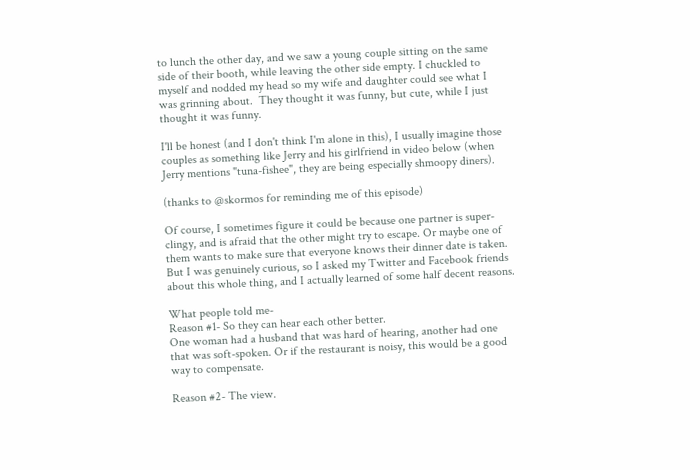to lunch the other day, and we saw a young couple sitting on the same side of their booth, while leaving the other side empty. I chuckled to myself and nodded my head so my wife and daughter could see what I was grinning about.  They thought it was funny, but cute, while I just thought it was funny.

I'll be honest (and I don't think I'm alone in this), I usually imagine those couples as something like Jerry and his girlfriend in video below (when Jerry mentions "tuna-fishee", they are being especially shmoopy diners).

(thanks to @skormos for reminding me of this episode)

Of course, I sometimes figure it could be because one partner is super-clingy, and is afraid that the other might try to escape. Or maybe one of them wants to make sure that everyone knows their dinner date is taken.  But I was genuinely curious, so I asked my Twitter and Facebook friends about this whole thing, and I actually learned of some half decent reasons.

What people told me-
Reason #1- So they can hear each other better.
One woman had a husband that was hard of hearing, another had one that was soft-spoken. Or if the restaurant is noisy, this would be a good way to compensate.

Reason #2- The view.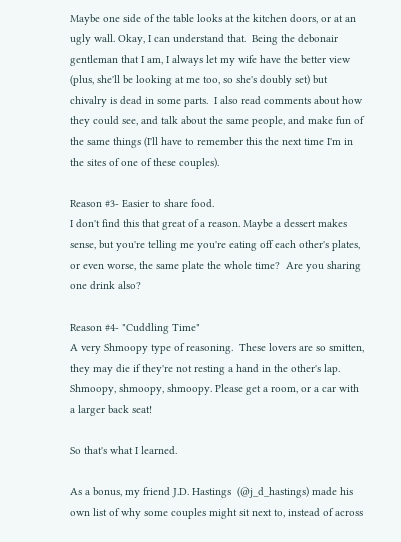Maybe one side of the table looks at the kitchen doors, or at an ugly wall. Okay, I can understand that.  Being the debonair gentleman that I am, I always let my wife have the better view (plus, she'll be looking at me too, so she's doubly set) but chivalry is dead in some parts.  I also read comments about how they could see, and talk about the same people, and make fun of the same things (I'll have to remember this the next time I'm in the sites of one of these couples).

Reason #3- Easier to share food.
I don't find this that great of a reason. Maybe a dessert makes sense, but you're telling me you're eating off each other's plates, or even worse, the same plate the whole time?  Are you sharing one drink also?

Reason #4- "Cuddling Time"
A very Shmoopy type of reasoning.  These lovers are so smitten, they may die if they're not resting a hand in the other's lap. Shmoopy, shmoopy, shmoopy. Please get a room, or a car with a larger back seat!

So that's what I learned.

As a bonus, my friend J.D. Hastings  (@j_d_hastings) made his own list of why some couples might sit next to, instead of across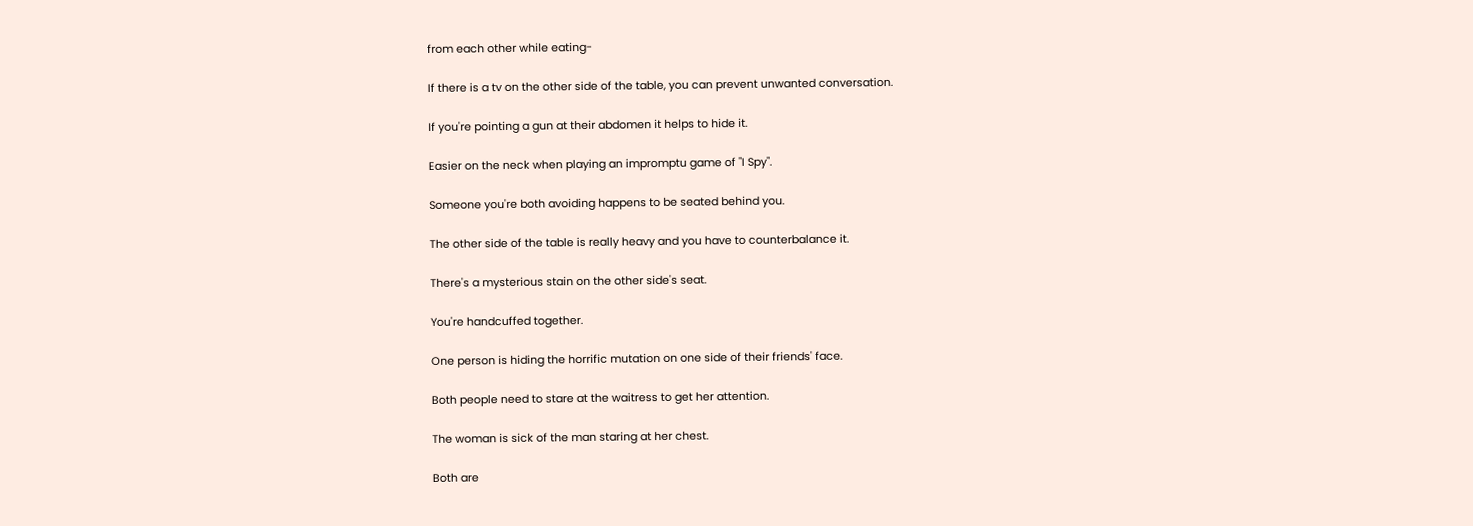from each other while eating-

If there is a tv on the other side of the table, you can prevent unwanted conversation.

If you're pointing a gun at their abdomen it helps to hide it.

Easier on the neck when playing an impromptu game of "I Spy".

Someone you're both avoiding happens to be seated behind you.

The other side of the table is really heavy and you have to counterbalance it.

There's a mysterious stain on the other side's seat.

You're handcuffed together.

One person is hiding the horrific mutation on one side of their friends' face.

Both people need to stare at the waitress to get her attention.

The woman is sick of the man staring at her chest.

Both are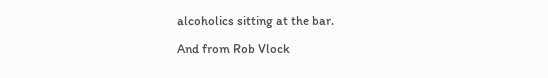alcoholics sitting at the bar.

And from Rob Vlock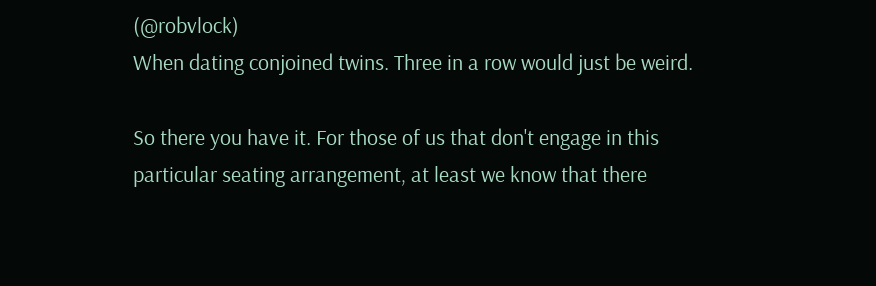(@robvlock)
When dating conjoined twins. Three in a row would just be weird.

So there you have it. For those of us that don't engage in this particular seating arrangement, at least we know that there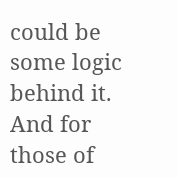could be some logic behind it.  And for those of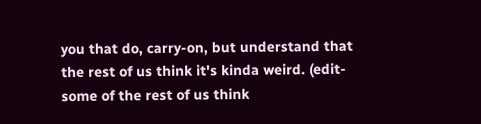you that do, carry-on, but understand that the rest of us think it's kinda weird. (edit- some of the rest of us think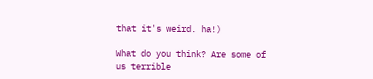that it's weird. ha!)

What do you think? Are some of us terrible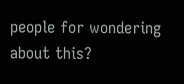people for wondering about this?